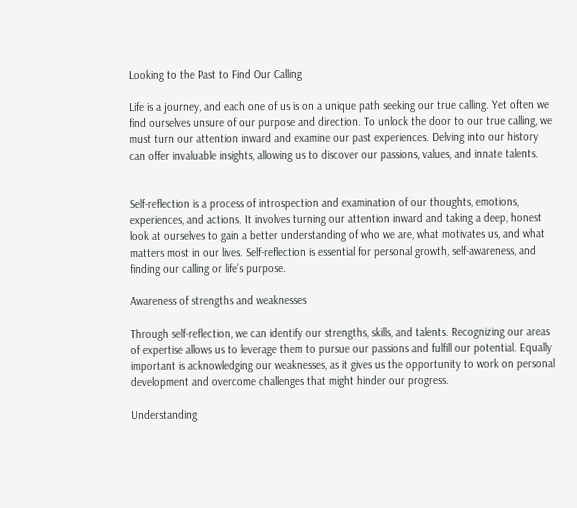Looking to the Past to Find Our Calling

Life is a journey, and each one of us is on a unique path seeking our true calling. Yet often we find ourselves unsure of our purpose and direction. To unlock the door to our true calling, we must turn our attention inward and examine our past experiences. Delving into our history can offer invaluable insights, allowing us to discover our passions, values, and innate talents.


Self-reflection is a process of introspection and examination of our thoughts, emotions, experiences, and actions. It involves turning our attention inward and taking a deep, honest look at ourselves to gain a better understanding of who we are, what motivates us, and what matters most in our lives. Self-reflection is essential for personal growth, self-awareness, and finding our calling or life’s purpose.

Awareness of strengths and weaknesses

Through self-reflection, we can identify our strengths, skills, and talents. Recognizing our areas of expertise allows us to leverage them to pursue our passions and fulfill our potential. Equally important is acknowledging our weaknesses, as it gives us the opportunity to work on personal development and overcome challenges that might hinder our progress.

Understanding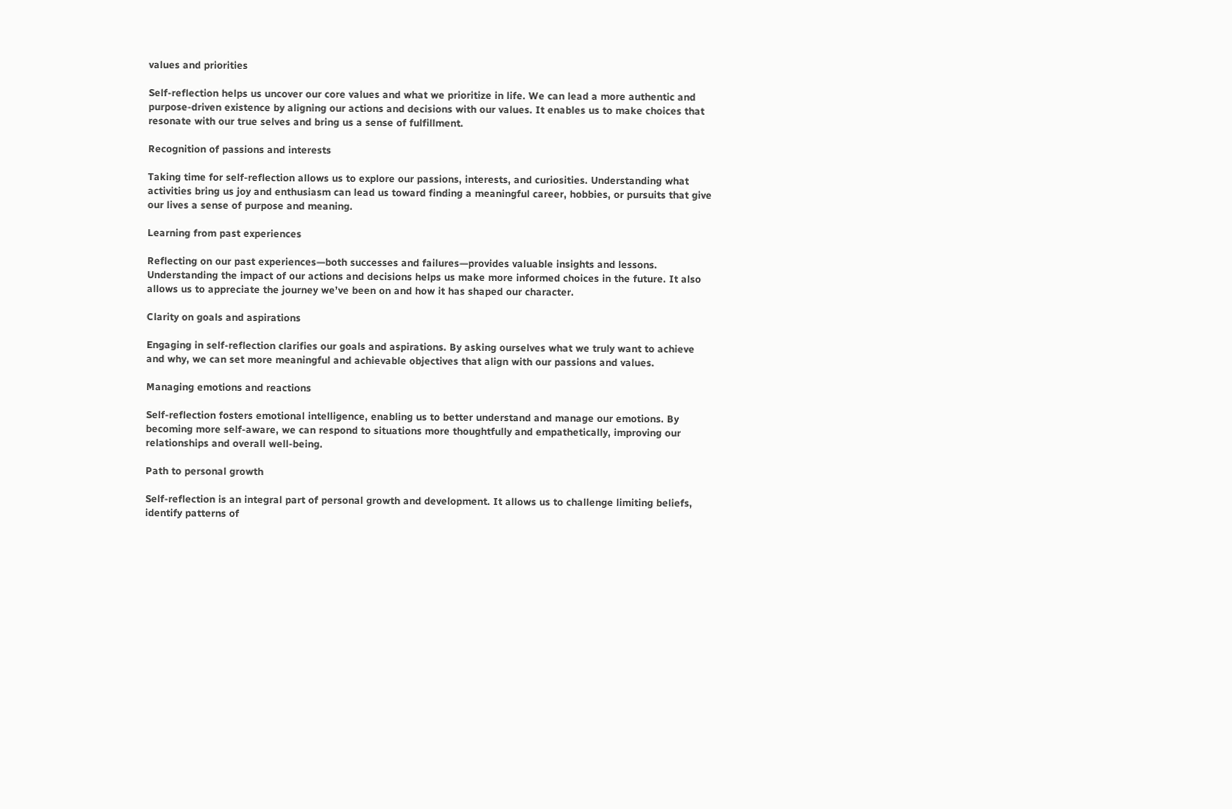values and priorities

Self-reflection helps us uncover our core values and what we prioritize in life. We can lead a more authentic and purpose-driven existence by aligning our actions and decisions with our values. It enables us to make choices that resonate with our true selves and bring us a sense of fulfillment.

Recognition of passions and interests

Taking time for self-reflection allows us to explore our passions, interests, and curiosities. Understanding what activities bring us joy and enthusiasm can lead us toward finding a meaningful career, hobbies, or pursuits that give our lives a sense of purpose and meaning.

Learning from past experiences

Reflecting on our past experiences—both successes and failures—provides valuable insights and lessons. Understanding the impact of our actions and decisions helps us make more informed choices in the future. It also allows us to appreciate the journey we’ve been on and how it has shaped our character.

Clarity on goals and aspirations

Engaging in self-reflection clarifies our goals and aspirations. By asking ourselves what we truly want to achieve and why, we can set more meaningful and achievable objectives that align with our passions and values.

Managing emotions and reactions

Self-reflection fosters emotional intelligence, enabling us to better understand and manage our emotions. By becoming more self-aware, we can respond to situations more thoughtfully and empathetically, improving our relationships and overall well-being.

Path to personal growth

Self-reflection is an integral part of personal growth and development. It allows us to challenge limiting beliefs, identify patterns of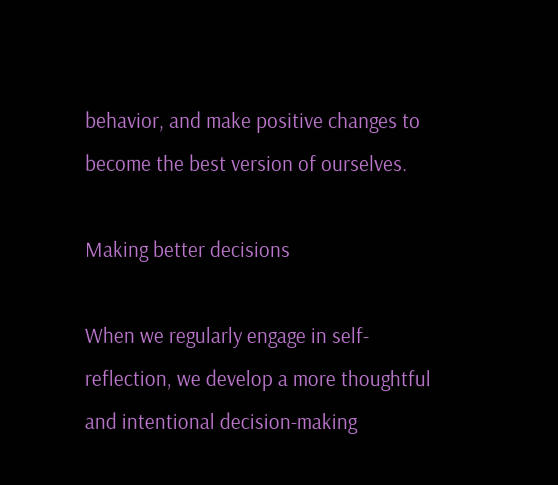behavior, and make positive changes to become the best version of ourselves.

Making better decisions

When we regularly engage in self-reflection, we develop a more thoughtful and intentional decision-making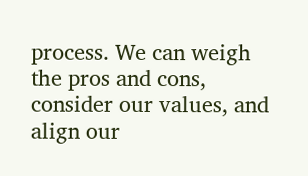process. We can weigh the pros and cons, consider our values, and align our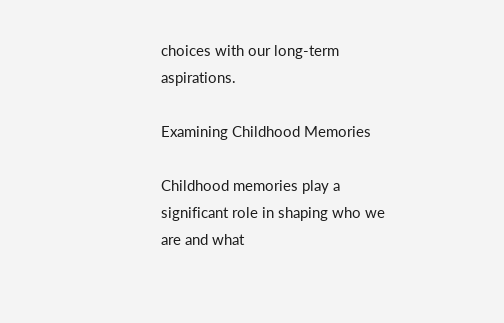choices with our long-term aspirations.

Examining Childhood Memories

Childhood memories play a significant role in shaping who we are and what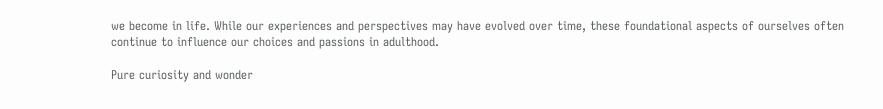we become in life. While our experiences and perspectives may have evolved over time, these foundational aspects of ourselves often continue to influence our choices and passions in adulthood.

Pure curiosity and wonder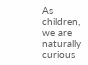As children, we are naturally curious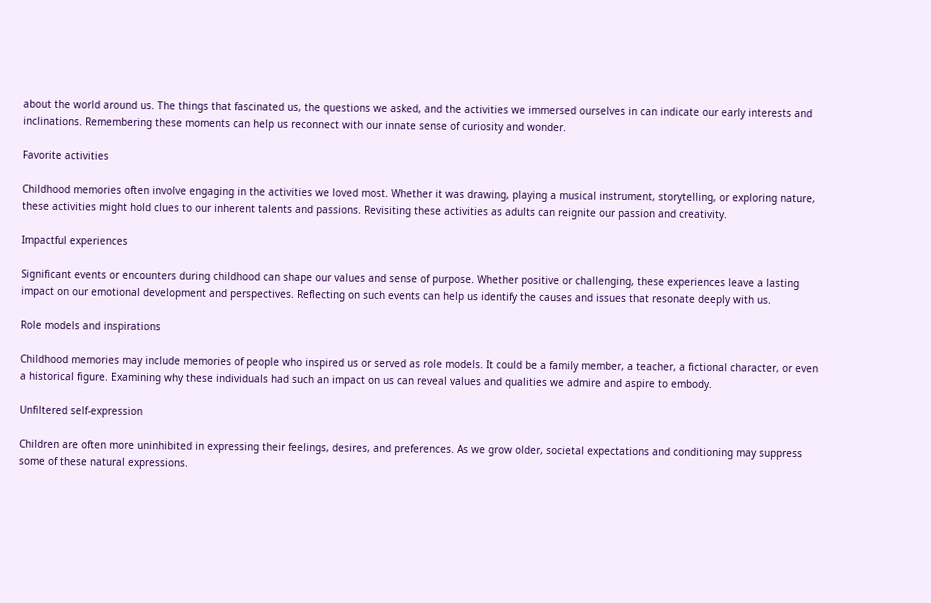about the world around us. The things that fascinated us, the questions we asked, and the activities we immersed ourselves in can indicate our early interests and inclinations. Remembering these moments can help us reconnect with our innate sense of curiosity and wonder.

Favorite activities

Childhood memories often involve engaging in the activities we loved most. Whether it was drawing, playing a musical instrument, storytelling, or exploring nature, these activities might hold clues to our inherent talents and passions. Revisiting these activities as adults can reignite our passion and creativity.

Impactful experiences

Significant events or encounters during childhood can shape our values and sense of purpose. Whether positive or challenging, these experiences leave a lasting impact on our emotional development and perspectives. Reflecting on such events can help us identify the causes and issues that resonate deeply with us.

Role models and inspirations

Childhood memories may include memories of people who inspired us or served as role models. It could be a family member, a teacher, a fictional character, or even a historical figure. Examining why these individuals had such an impact on us can reveal values and qualities we admire and aspire to embody.

Unfiltered self-expression

Children are often more uninhibited in expressing their feelings, desires, and preferences. As we grow older, societal expectations and conditioning may suppress some of these natural expressions.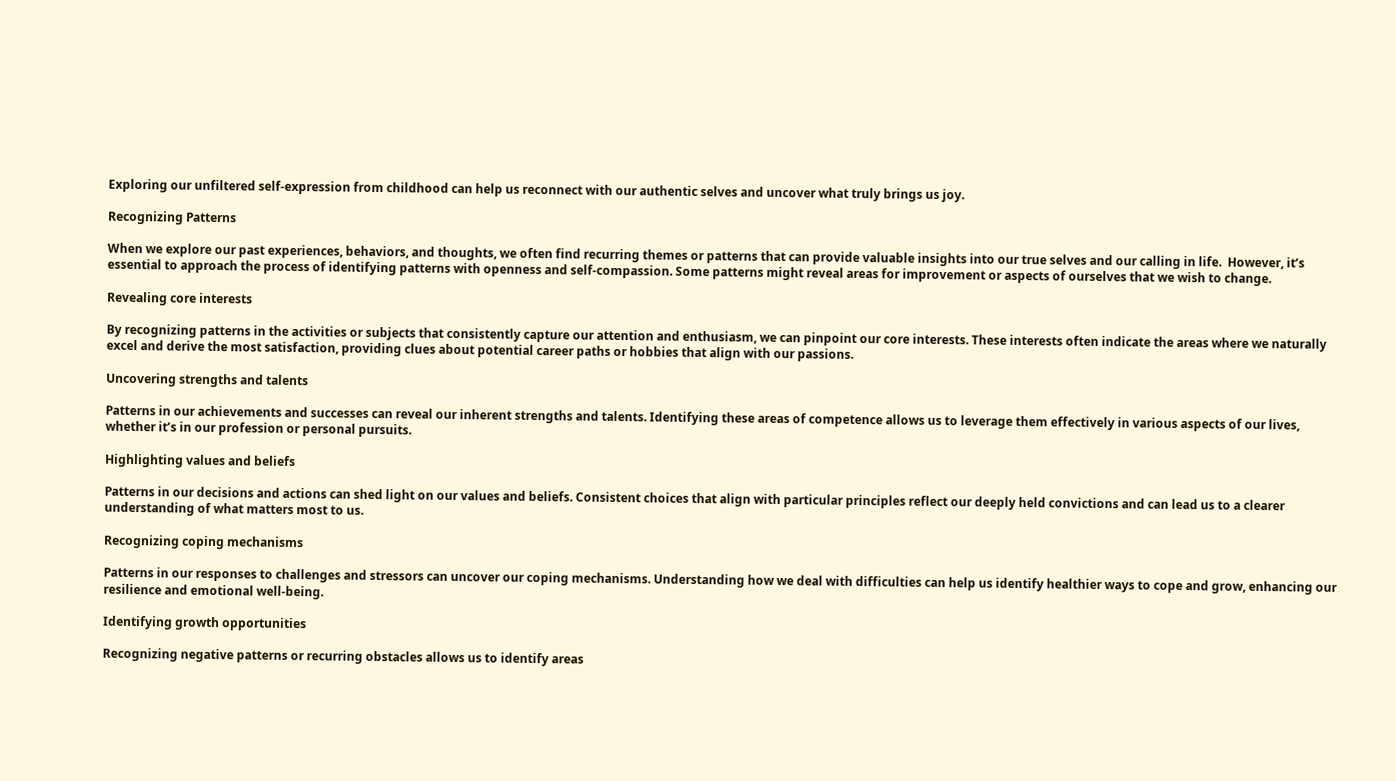Exploring our unfiltered self-expression from childhood can help us reconnect with our authentic selves and uncover what truly brings us joy.

Recognizing Patterns

When we explore our past experiences, behaviors, and thoughts, we often find recurring themes or patterns that can provide valuable insights into our true selves and our calling in life.  However, it’s essential to approach the process of identifying patterns with openness and self-compassion. Some patterns might reveal areas for improvement or aspects of ourselves that we wish to change.

Revealing core interests

By recognizing patterns in the activities or subjects that consistently capture our attention and enthusiasm, we can pinpoint our core interests. These interests often indicate the areas where we naturally excel and derive the most satisfaction, providing clues about potential career paths or hobbies that align with our passions.

Uncovering strengths and talents

Patterns in our achievements and successes can reveal our inherent strengths and talents. Identifying these areas of competence allows us to leverage them effectively in various aspects of our lives, whether it’s in our profession or personal pursuits.

Highlighting values and beliefs

Patterns in our decisions and actions can shed light on our values and beliefs. Consistent choices that align with particular principles reflect our deeply held convictions and can lead us to a clearer understanding of what matters most to us.

Recognizing coping mechanisms

Patterns in our responses to challenges and stressors can uncover our coping mechanisms. Understanding how we deal with difficulties can help us identify healthier ways to cope and grow, enhancing our resilience and emotional well-being.

Identifying growth opportunities

Recognizing negative patterns or recurring obstacles allows us to identify areas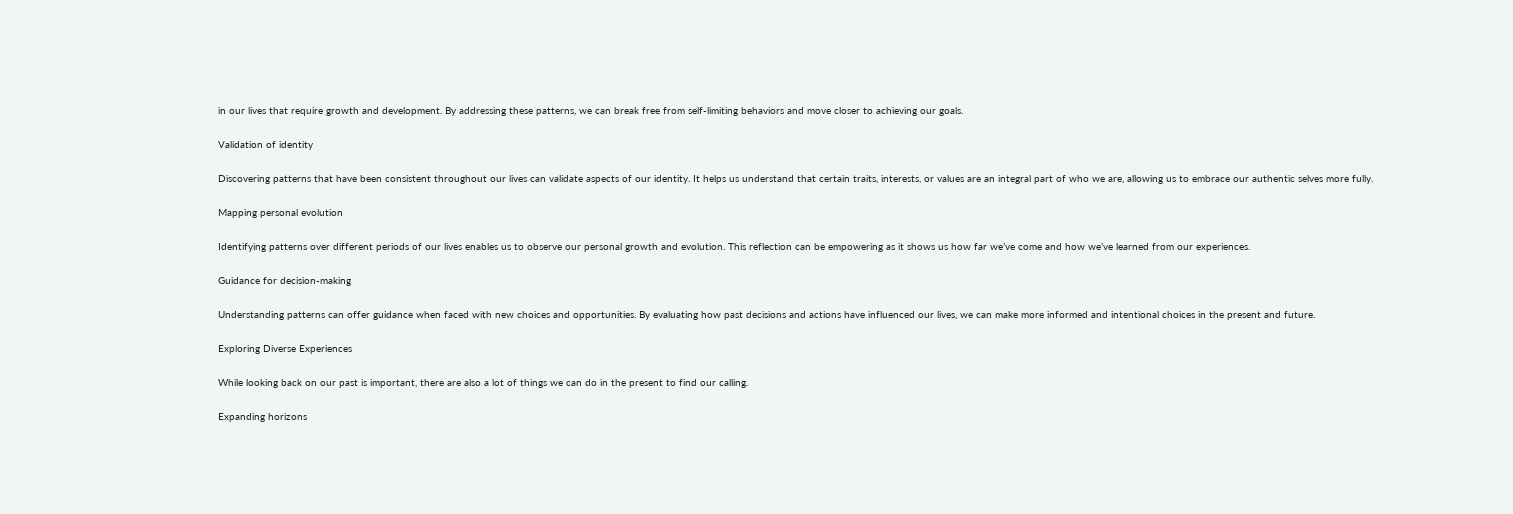in our lives that require growth and development. By addressing these patterns, we can break free from self-limiting behaviors and move closer to achieving our goals.

Validation of identity

Discovering patterns that have been consistent throughout our lives can validate aspects of our identity. It helps us understand that certain traits, interests, or values are an integral part of who we are, allowing us to embrace our authentic selves more fully.

Mapping personal evolution

Identifying patterns over different periods of our lives enables us to observe our personal growth and evolution. This reflection can be empowering as it shows us how far we’ve come and how we’ve learned from our experiences.

Guidance for decision-making

Understanding patterns can offer guidance when faced with new choices and opportunities. By evaluating how past decisions and actions have influenced our lives, we can make more informed and intentional choices in the present and future.

Exploring Diverse Experiences

While looking back on our past is important, there are also a lot of things we can do in the present to find our calling.

Expanding horizons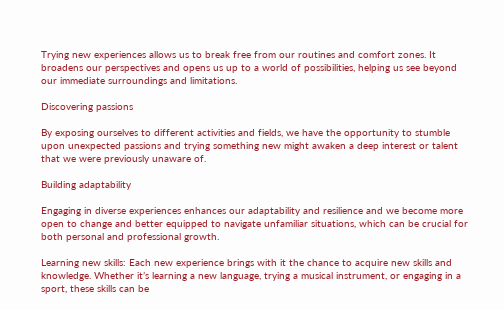Trying new experiences allows us to break free from our routines and comfort zones. It broadens our perspectives and opens us up to a world of possibilities, helping us see beyond our immediate surroundings and limitations.

Discovering passions

By exposing ourselves to different activities and fields, we have the opportunity to stumble upon unexpected passions and trying something new might awaken a deep interest or talent that we were previously unaware of.

Building adaptability

Engaging in diverse experiences enhances our adaptability and resilience and we become more open to change and better equipped to navigate unfamiliar situations, which can be crucial for both personal and professional growth.

Learning new skills: Each new experience brings with it the chance to acquire new skills and knowledge. Whether it’s learning a new language, trying a musical instrument, or engaging in a sport, these skills can be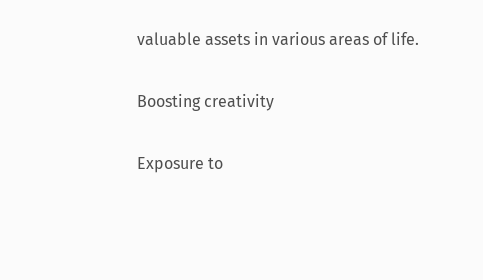valuable assets in various areas of life.

Boosting creativity

Exposure to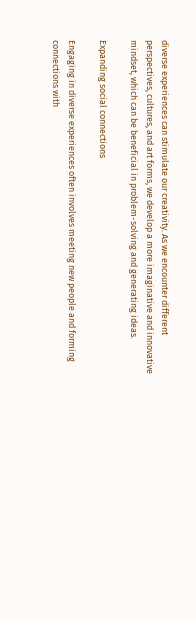diverse experiences can stimulate our creativity. As we encounter different perspectives, cultures, and art forms, we develop a more imaginative and innovative mindset, which can be beneficial in problem-solving and generating ideas.

Expanding social connections

Engaging in diverse experiences often involves meeting new people and forming connections with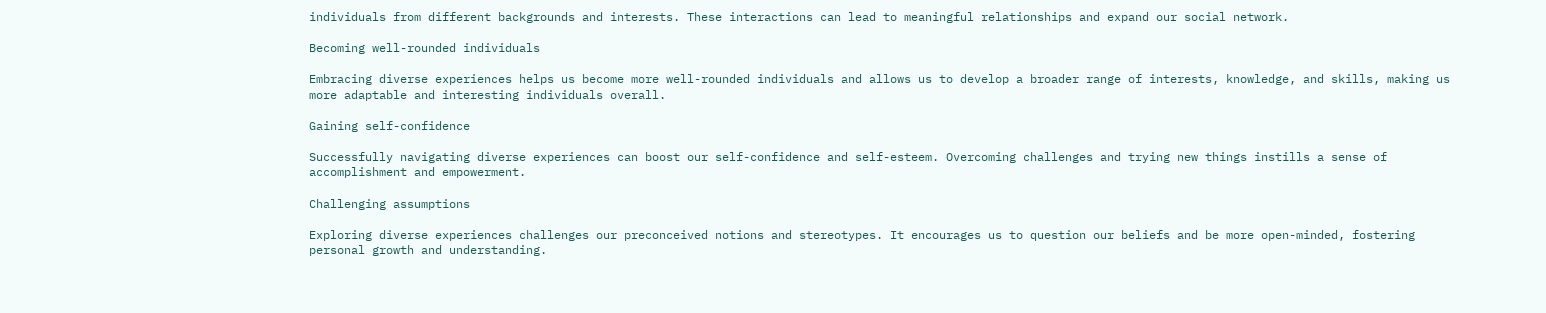individuals from different backgrounds and interests. These interactions can lead to meaningful relationships and expand our social network.

Becoming well-rounded individuals

Embracing diverse experiences helps us become more well-rounded individuals and allows us to develop a broader range of interests, knowledge, and skills, making us more adaptable and interesting individuals overall.

Gaining self-confidence

Successfully navigating diverse experiences can boost our self-confidence and self-esteem. Overcoming challenges and trying new things instills a sense of accomplishment and empowerment.

Challenging assumptions

Exploring diverse experiences challenges our preconceived notions and stereotypes. It encourages us to question our beliefs and be more open-minded, fostering personal growth and understanding.